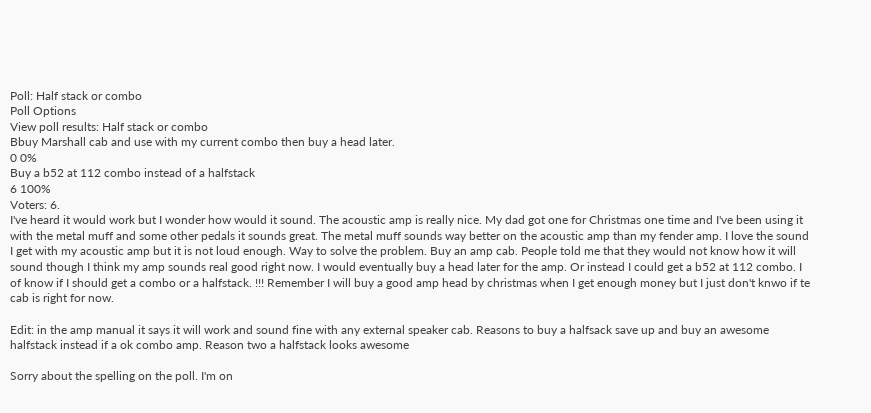Poll: Half stack or combo
Poll Options
View poll results: Half stack or combo
Bbuy Marshall cab and use with my current combo then buy a head later.
0 0%
Buy a b52 at 112 combo instead of a halfstack
6 100%
Voters: 6.
I've heard it would work but I wonder how would it sound. The acoustic amp is really nice. My dad got one for Christmas one time and I've been using it with the metal muff and some other pedals it sounds great. The metal muff sounds way better on the acoustic amp than my fender amp. I love the sound I get with my acoustic amp but it is not loud enough. Way to solve the problem. Buy an amp cab. People told me that they would not know how it will sound though I think my amp sounds real good right now. I would eventually buy a head later for the amp. Or instead I could get a b52 at 112 combo. I of know if I should get a combo or a halfstack. !!! Remember I will buy a good amp head by christmas when I get enough money but I just don't knwo if te cab is right for now.

Edit: in the amp manual it says it will work and sound fine with any external speaker cab. Reasons to buy a halfsack save up and buy an awesome halfstack instead if a ok combo amp. Reason two a halfstack looks awesome

Sorry about the spelling on the poll. I'm on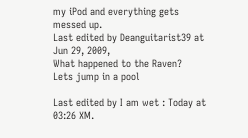my iPod and everything gets messed up.
Last edited by Deanguitarist39 at Jun 29, 2009,
What happened to the Raven?
Lets jump in a pool

Last edited by I am wet : Today at 03:26 XM.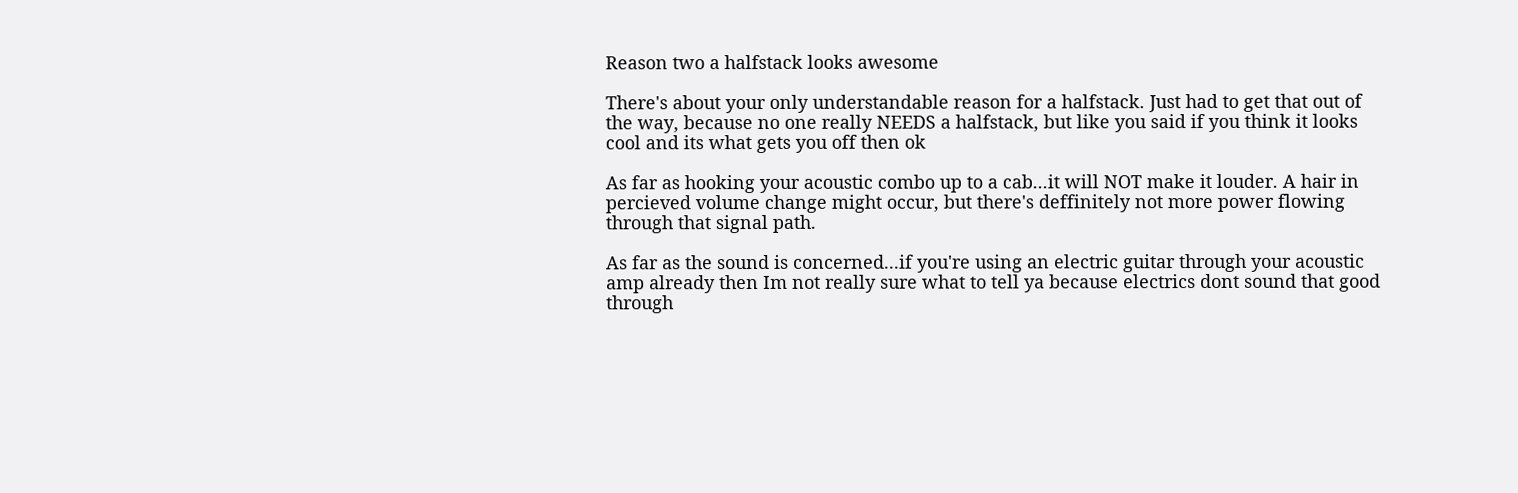Reason two a halfstack looks awesome

There's about your only understandable reason for a halfstack. Just had to get that out of the way, because no one really NEEDS a halfstack, but like you said if you think it looks cool and its what gets you off then ok

As far as hooking your acoustic combo up to a cab...it will NOT make it louder. A hair in percieved volume change might occur, but there's deffinitely not more power flowing through that signal path.

As far as the sound is concerned...if you're using an electric guitar through your acoustic amp already then Im not really sure what to tell ya because electrics dont sound that good through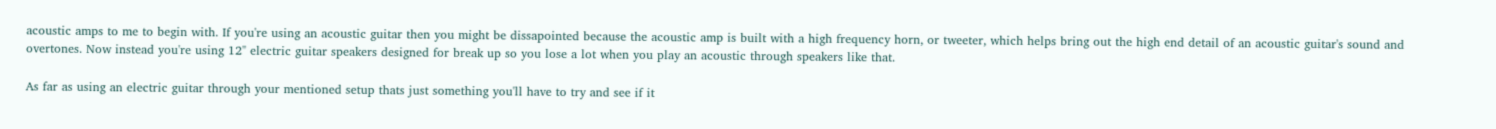acoustic amps to me to begin with. If you're using an acoustic guitar then you might be dissapointed because the acoustic amp is built with a high frequency horn, or tweeter, which helps bring out the high end detail of an acoustic guitar's sound and overtones. Now instead you're using 12" electric guitar speakers designed for break up so you lose a lot when you play an acoustic through speakers like that.

As far as using an electric guitar through your mentioned setup thats just something you'll have to try and see if it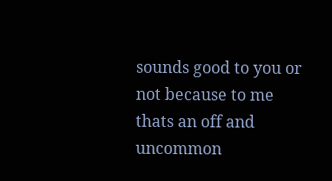sounds good to you or not because to me thats an off and uncommon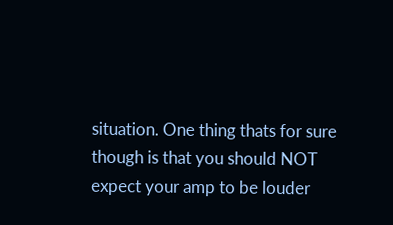situation. One thing thats for sure though is that you should NOT expect your amp to be louder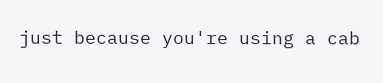just because you're using a cab